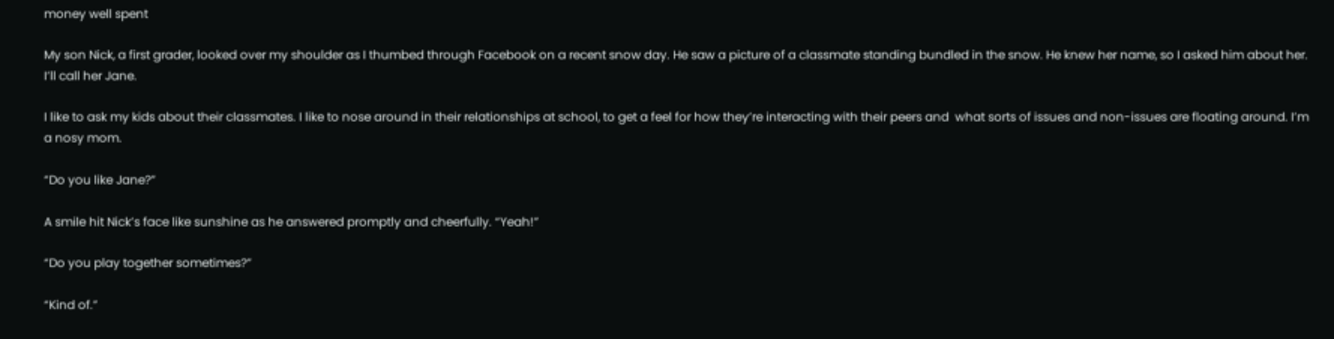money well spent

My son Nick, a first grader, looked over my shoulder as I thumbed through Facebook on a recent snow day. He saw a picture of a classmate standing bundled in the snow. He knew her name, so I asked him about her. I’ll call her Jane.

I like to ask my kids about their classmates. I like to nose around in their relationships at school, to get a feel for how they’re interacting with their peers and  what sorts of issues and non-issues are floating around. I’m a nosy mom.

“Do you like Jane?”

A smile hit Nick’s face like sunshine as he answered promptly and cheerfully. “Yeah!”

“Do you play together sometimes?”

“Kind of.”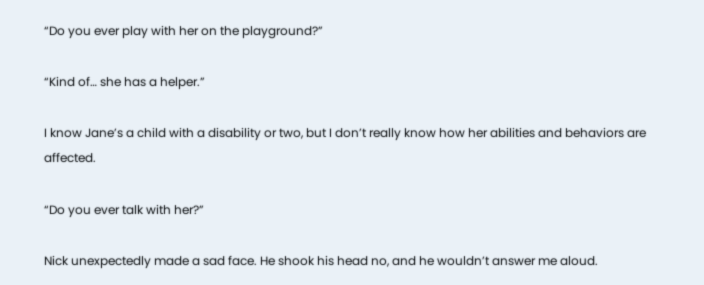“Do you ever play with her on the playground?”

“Kind of… she has a helper.”

I know Jane’s a child with a disability or two, but I don’t really know how her abilities and behaviors are affected.

“Do you ever talk with her?”

Nick unexpectedly made a sad face. He shook his head no, and he wouldn’t answer me aloud.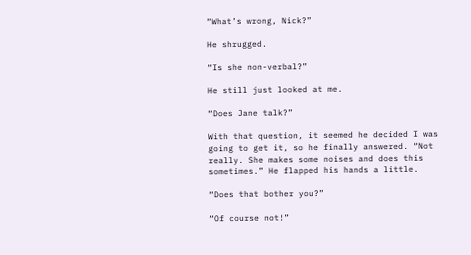“What’s wrong, Nick?”

He shrugged.

“Is she non-verbal?”

He still just looked at me.

“Does Jane talk?”

With that question, it seemed he decided I was going to get it, so he finally answered. “Not really. She makes some noises and does this sometimes.” He flapped his hands a little.

“Does that bother you?”

“Of course not!”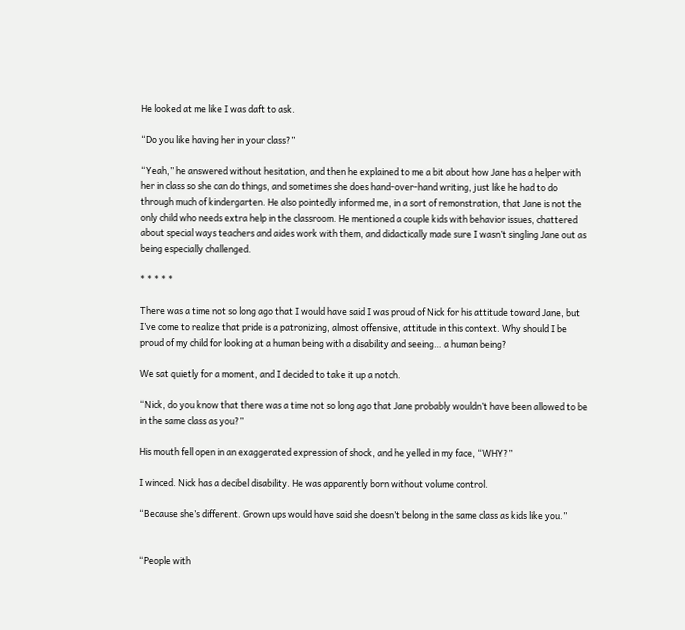He looked at me like I was daft to ask.

“Do you like having her in your class?”

“Yeah,” he answered without hesitation, and then he explained to me a bit about how Jane has a helper with her in class so she can do things, and sometimes she does hand-over-hand writing, just like he had to do through much of kindergarten. He also pointedly informed me, in a sort of remonstration, that Jane is not the only child who needs extra help in the classroom. He mentioned a couple kids with behavior issues, chattered about special ways teachers and aides work with them, and didactically made sure I wasn’t singling Jane out as being especially challenged.

* * * * *

There was a time not so long ago that I would have said I was proud of Nick for his attitude toward Jane, but I’ve come to realize that pride is a patronizing, almost offensive, attitude in this context. Why should I be proud of my child for looking at a human being with a disability and seeing… a human being?

We sat quietly for a moment, and I decided to take it up a notch.

“Nick, do you know that there was a time not so long ago that Jane probably wouldn’t have been allowed to be in the same class as you?”

His mouth fell open in an exaggerated expression of shock, and he yelled in my face, “WHY?”

I winced. Nick has a decibel disability. He was apparently born without volume control.

“Because she’s different. Grown ups would have said she doesn’t belong in the same class as kids like you.”


“People with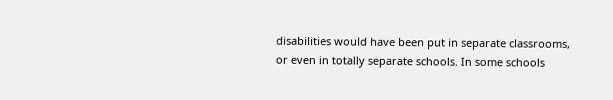disabilities would have been put in separate classrooms, or even in totally separate schools. In some schools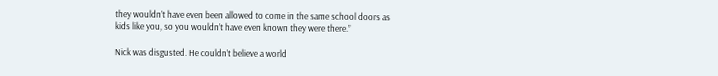they wouldn’t have even been allowed to come in the same school doors as kids like you, so you wouldn’t have even known they were there.”

Nick was disgusted. He couldn’t believe a world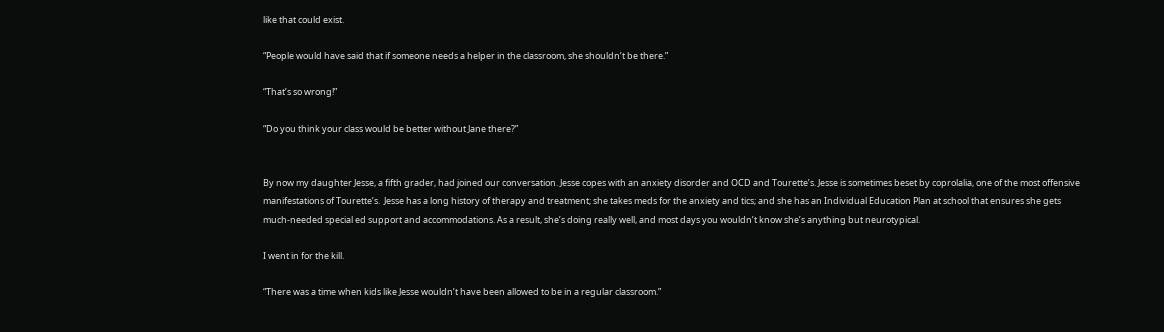like that could exist.

“People would have said that if someone needs a helper in the classroom, she shouldn’t be there.”

“That’s so wrong!”

“Do you think your class would be better without Jane there?”


By now my daughter Jesse, a fifth grader, had joined our conversation. Jesse copes with an anxiety disorder and OCD and Tourette’s. Jesse is sometimes beset by coprolalia, one of the most offensive manifestations of Tourette’s.  Jesse has a long history of therapy and treatment; she takes meds for the anxiety and tics; and she has an Individual Education Plan at school that ensures she gets much-needed special ed support and accommodations. As a result, she’s doing really well, and most days you wouldn’t know she’s anything but neurotypical.

I went in for the kill.

“There was a time when kids like Jesse wouldn’t have been allowed to be in a regular classroom.”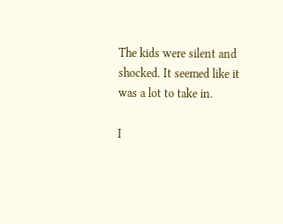The kids were silent and shocked. It seemed like it was a lot to take in.

I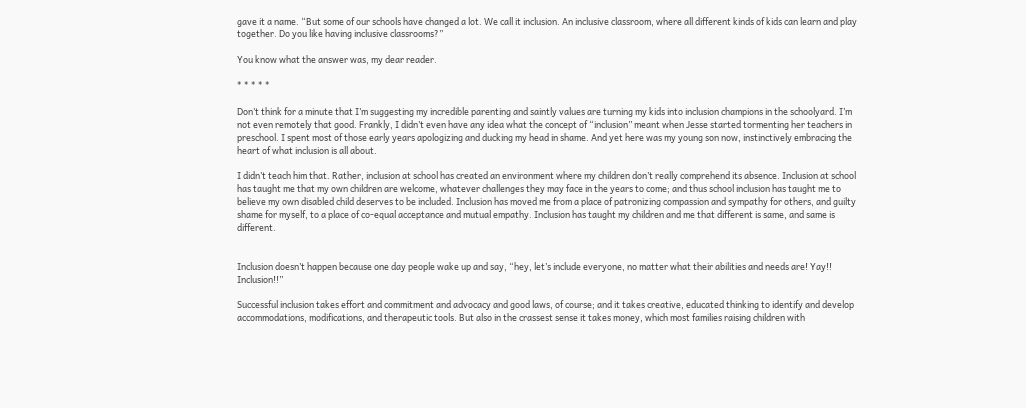gave it a name. “But some of our schools have changed a lot. We call it inclusion. An inclusive classroom, where all different kinds of kids can learn and play together. Do you like having inclusive classrooms?”

You know what the answer was, my dear reader.

* * * * *

Don’t think for a minute that I’m suggesting my incredible parenting and saintly values are turning my kids into inclusion champions in the schoolyard. I’m not even remotely that good. Frankly, I didn’t even have any idea what the concept of “inclusion” meant when Jesse started tormenting her teachers in preschool. I spent most of those early years apologizing and ducking my head in shame. And yet here was my young son now, instinctively embracing the heart of what inclusion is all about.

I didn’t teach him that. Rather, inclusion at school has created an environment where my children don’t really comprehend its absence. Inclusion at school has taught me that my own children are welcome, whatever challenges they may face in the years to come; and thus school inclusion has taught me to believe my own disabled child deserves to be included. Inclusion has moved me from a place of patronizing compassion and sympathy for others, and guilty shame for myself, to a place of co-equal acceptance and mutual empathy. Inclusion has taught my children and me that different is same, and same is different.


Inclusion doesn’t happen because one day people wake up and say, “hey, let’s include everyone, no matter what their abilities and needs are! Yay!! Inclusion!!”

Successful inclusion takes effort and commitment and advocacy and good laws, of course; and it takes creative, educated thinking to identify and develop accommodations, modifications, and therapeutic tools. But also in the crassest sense it takes money, which most families raising children with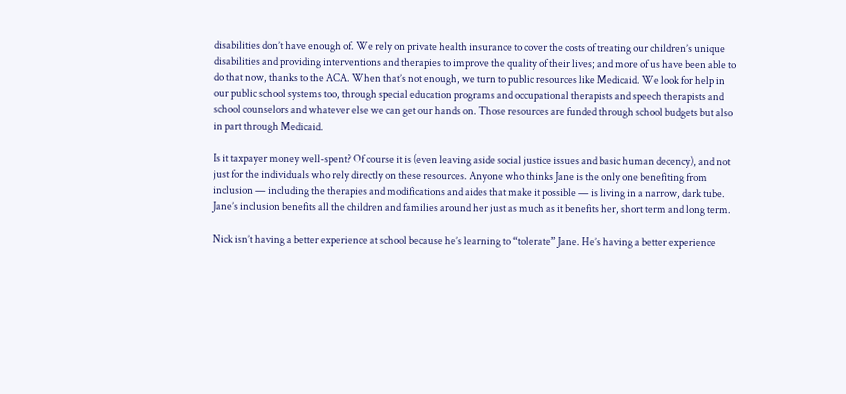disabilities don’t have enough of. We rely on private health insurance to cover the costs of treating our children’s unique disabilities and providing interventions and therapies to improve the quality of their lives; and more of us have been able to do that now, thanks to the ACA. When that’s not enough, we turn to public resources like Medicaid. We look for help in our public school systems too, through special education programs and occupational therapists and speech therapists and school counselors and whatever else we can get our hands on. Those resources are funded through school budgets but also in part through Medicaid.

Is it taxpayer money well-spent? Of course it is (even leaving aside social justice issues and basic human decency), and not just for the individuals who rely directly on these resources. Anyone who thinks Jane is the only one benefiting from inclusion — including the therapies and modifications and aides that make it possible — is living in a narrow, dark tube. Jane’s inclusion benefits all the children and families around her just as much as it benefits her, short term and long term.

Nick isn’t having a better experience at school because he’s learning to “tolerate” Jane. He’s having a better experience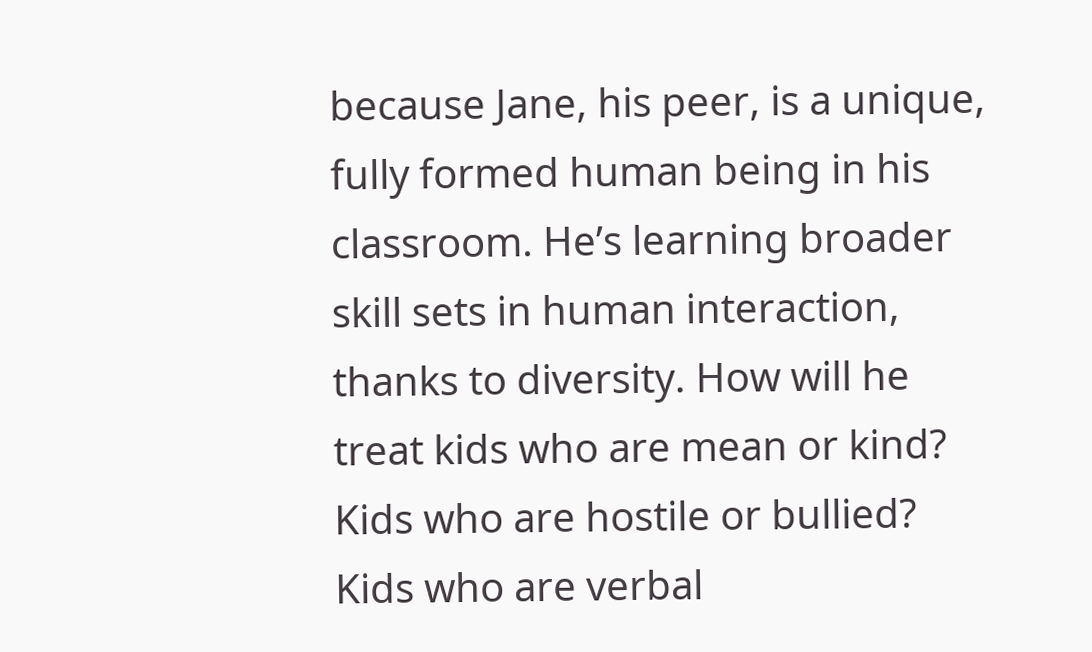because Jane, his peer, is a unique, fully formed human being in his classroom. He’s learning broader skill sets in human interaction, thanks to diversity. How will he treat kids who are mean or kind? Kids who are hostile or bullied? Kids who are verbal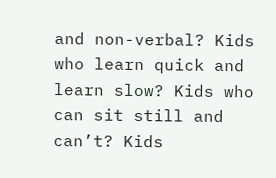and non-verbal? Kids who learn quick and learn slow? Kids who can sit still and can’t? Kids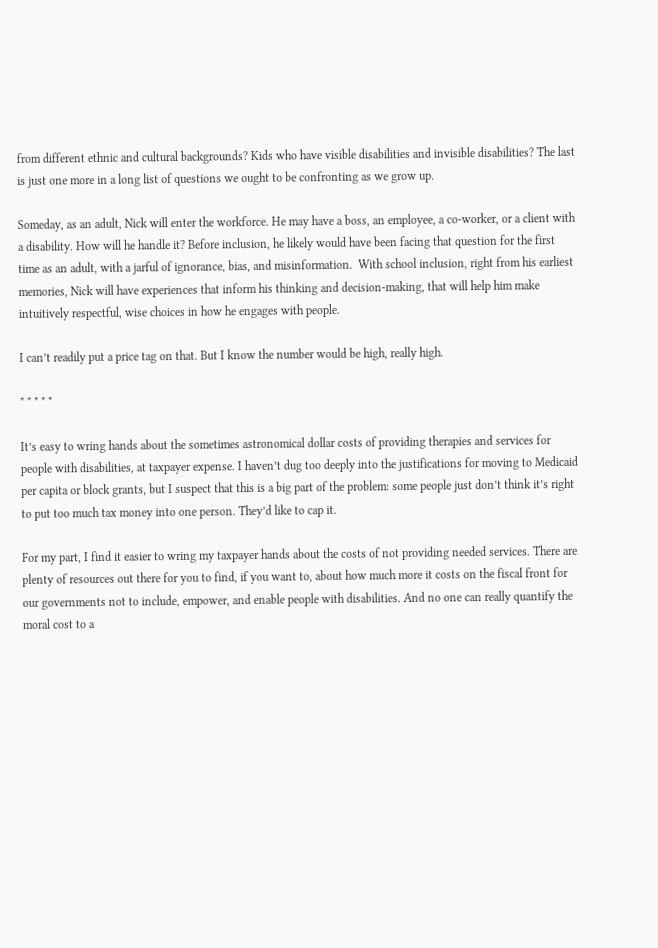from different ethnic and cultural backgrounds? Kids who have visible disabilities and invisible disabilities? The last is just one more in a long list of questions we ought to be confronting as we grow up.

Someday, as an adult, Nick will enter the workforce. He may have a boss, an employee, a co-worker, or a client with a disability. How will he handle it? Before inclusion, he likely would have been facing that question for the first time as an adult, with a jarful of ignorance, bias, and misinformation.  With school inclusion, right from his earliest memories, Nick will have experiences that inform his thinking and decision-making, that will help him make intuitively respectful, wise choices in how he engages with people.

I can’t readily put a price tag on that. But I know the number would be high, really high.

* * * * *

It’s easy to wring hands about the sometimes astronomical dollar costs of providing therapies and services for people with disabilities, at taxpayer expense. I haven’t dug too deeply into the justifications for moving to Medicaid per capita or block grants, but I suspect that this is a big part of the problem: some people just don’t think it’s right to put too much tax money into one person. They’d like to cap it.

For my part, I find it easier to wring my taxpayer hands about the costs of not providing needed services. There are plenty of resources out there for you to find, if you want to, about how much more it costs on the fiscal front for our governments not to include, empower, and enable people with disabilities. And no one can really quantify the moral cost to a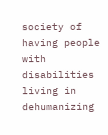society of having people with disabilities living in dehumanizing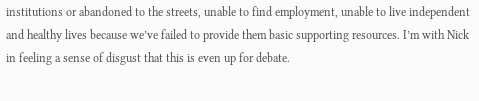institutions or abandoned to the streets, unable to find employment, unable to live independent and healthy lives because we’ve failed to provide them basic supporting resources. I’m with Nick in feeling a sense of disgust that this is even up for debate.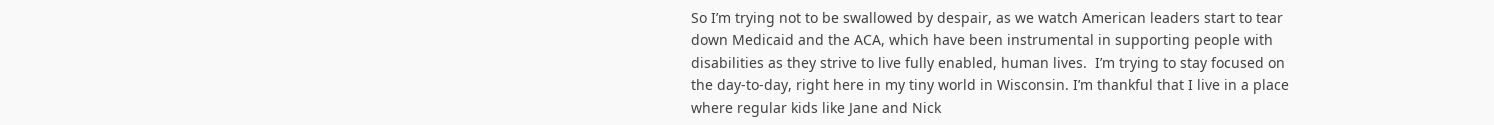So I’m trying not to be swallowed by despair, as we watch American leaders start to tear down Medicaid and the ACA, which have been instrumental in supporting people with disabilities as they strive to live fully enabled, human lives.  I’m trying to stay focused on the day-to-day, right here in my tiny world in Wisconsin. I’m thankful that I live in a place where regular kids like Jane and Nick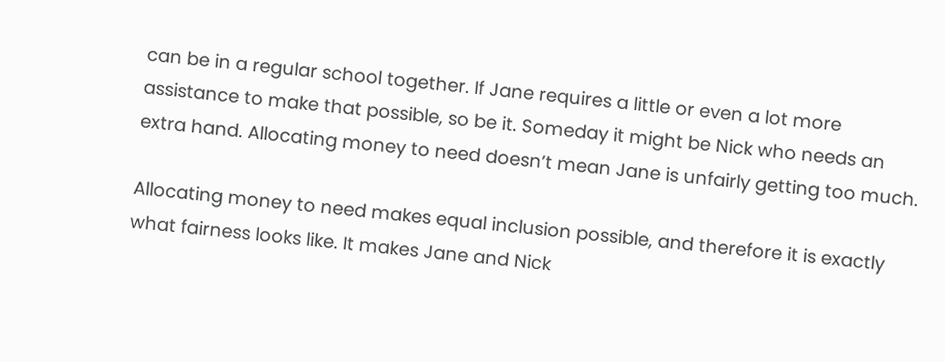can be in a regular school together. If Jane requires a little or even a lot more assistance to make that possible, so be it. Someday it might be Nick who needs an extra hand. Allocating money to need doesn’t mean Jane is unfairly getting too much.

Allocating money to need makes equal inclusion possible, and therefore it is exactly what fairness looks like. It makes Jane and Nick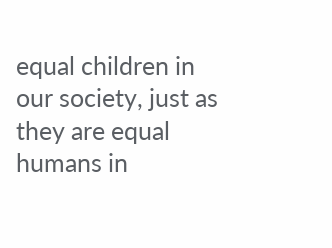equal children in our society, just as they are equal humans in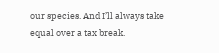our species. And I’ll always take equal over a tax break.